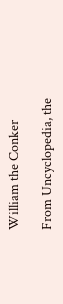William the Conker

From Uncyclopedia, the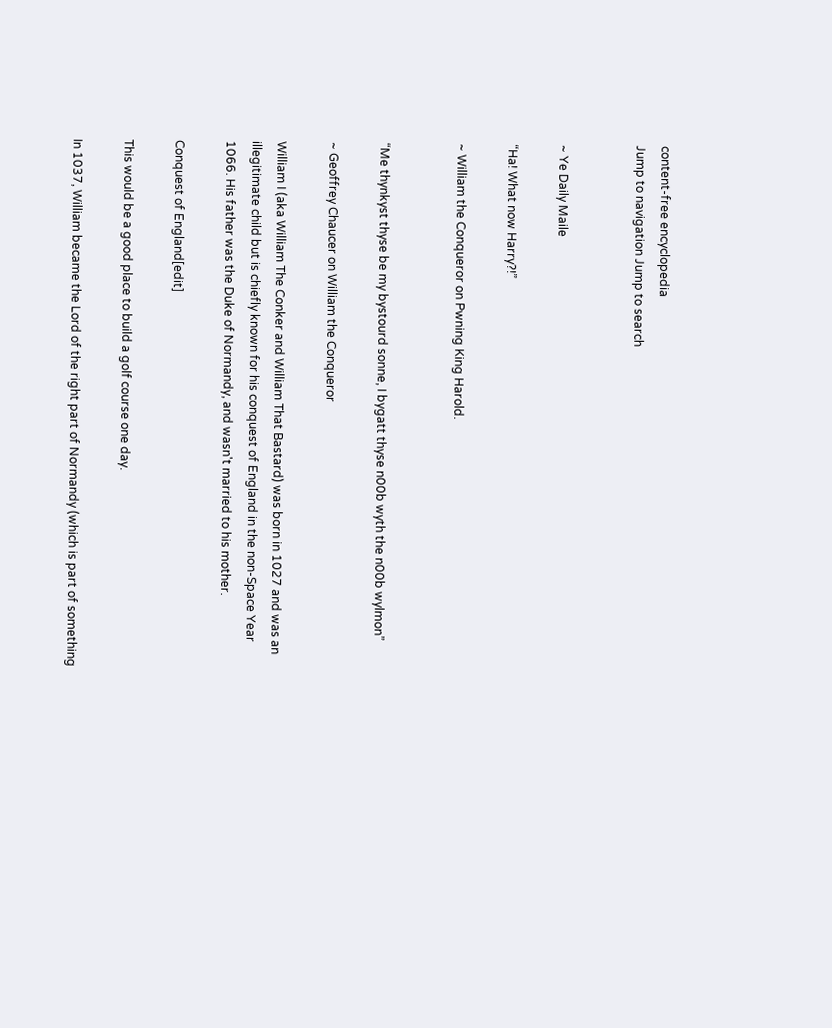content-free encyclopedia
Jump to navigation Jump to search


~ Ye Daily Maile

“Ha! What now Harry?!”

~ William the Conqueror on Pwning King Harold.


“Me thynkyst thyse be my bystourd sonne, I bygatt thyse n00b wyth the n00b wylmon”

~ Geoffrey Chaucer on William the Conqueror

William I (aka William The Conker and William That Bastard) was born in 1027 and was an illegitimate child but is chiefly known for his conquest of England in the non-Space Year 1066. His father was the Duke of Normandy, and wasn't married to his mother.

Conquest of England[edit]

This would be a good place to build a golf course one day.

In 1037, William became the Lord of the right part of Normandy (which is part of something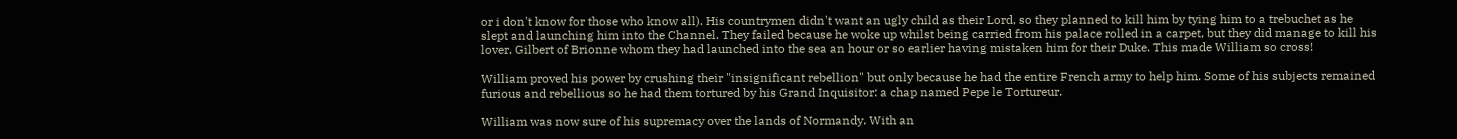or i don't know for those who know all). His countrymen didn't want an ugly child as their Lord, so they planned to kill him by tying him to a trebuchet as he slept and launching him into the Channel. They failed because he woke up whilst being carried from his palace rolled in a carpet, but they did manage to kill his lover, Gilbert of Brionne whom they had launched into the sea an hour or so earlier having mistaken him for their Duke. This made William so cross!

William proved his power by crushing their "insignificant rebellion" but only because he had the entire French army to help him. Some of his subjects remained furious and rebellious so he had them tortured by his Grand Inquisitor: a chap named Pepe le Tortureur.

William was now sure of his supremacy over the lands of Normandy. With an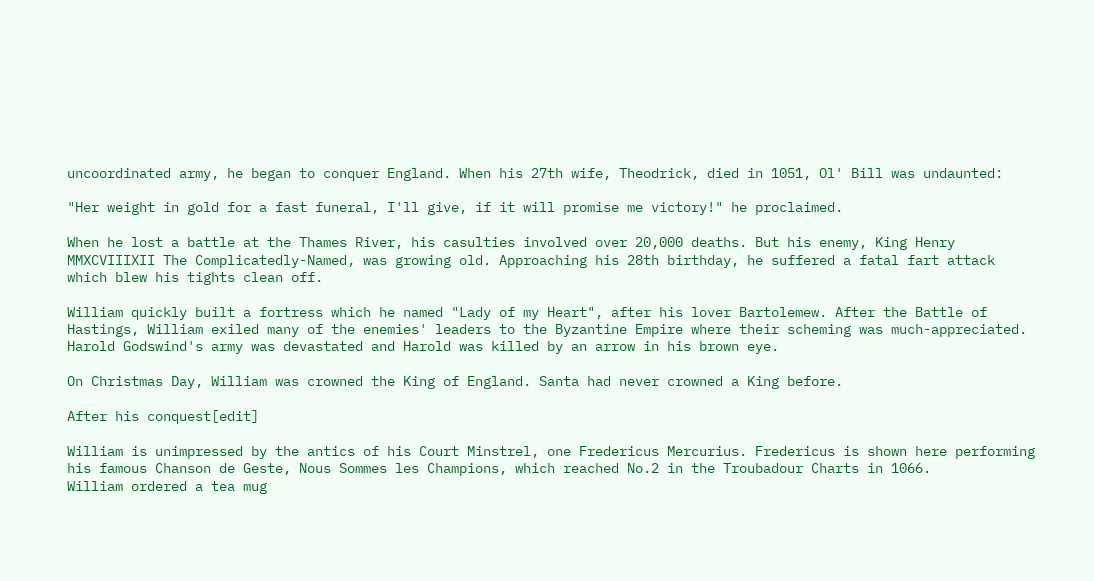uncoordinated army, he began to conquer England. When his 27th wife, Theodrick, died in 1051, Ol' Bill was undaunted:

"Her weight in gold for a fast funeral, I'll give, if it will promise me victory!" he proclaimed.

When he lost a battle at the Thames River, his casulties involved over 20,000 deaths. But his enemy, King Henry MMXCVIIIXII The Complicatedly-Named, was growing old. Approaching his 28th birthday, he suffered a fatal fart attack which blew his tights clean off.

William quickly built a fortress which he named "Lady of my Heart", after his lover Bartolemew. After the Battle of Hastings, William exiled many of the enemies' leaders to the Byzantine Empire where their scheming was much-appreciated. Harold Godswind's army was devastated and Harold was killed by an arrow in his brown eye.

On Christmas Day, William was crowned the King of England. Santa had never crowned a King before.

After his conquest[edit]

William is unimpressed by the antics of his Court Minstrel, one Fredericus Mercurius. Fredericus is shown here performing his famous Chanson de Geste, Nous Sommes les Champions, which reached No.2 in the Troubadour Charts in 1066.
William ordered a tea mug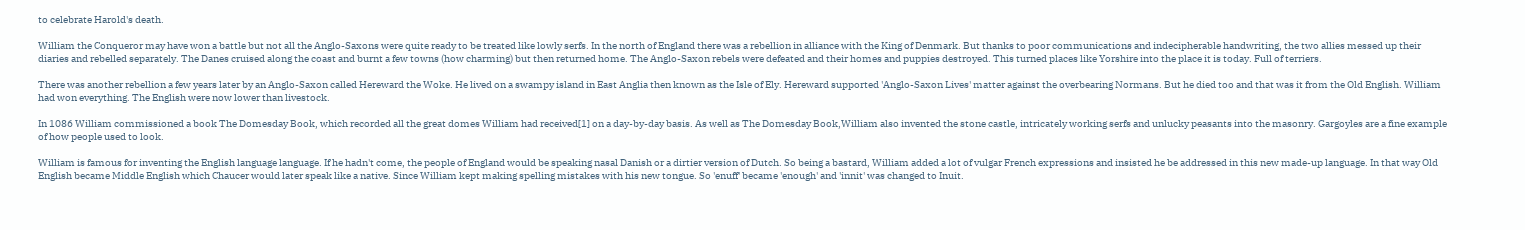to celebrate Harold's death.

William the Conqueror may have won a battle but not all the Anglo-Saxons were quite ready to be treated like lowly serfs. In the north of England there was a rebellion in alliance with the King of Denmark. But thanks to poor communications and indecipherable handwriting, the two allies messed up their diaries and rebelled separately. The Danes cruised along the coast and burnt a few towns (how charming) but then returned home. The Anglo-Saxon rebels were defeated and their homes and puppies destroyed. This turned places like Yorshire into the place it is today. Full of terriers.

There was another rebellion a few years later by an Anglo-Saxon called Hereward the Woke. He lived on a swampy island in East Anglia then known as the Isle of Ely. Hereward supported 'Anglo-Saxon Lives' matter against the overbearing Normans. But he died too and that was it from the Old English. William had won everything. The English were now lower than livestock.

In 1086 William commissioned a book The Domesday Book, which recorded all the great domes William had received[1] on a day-by-day basis. As well as The Domesday Book,William also invented the stone castle, intricately working serfs and unlucky peasants into the masonry. Gargoyles are a fine example of how people used to look.

William is famous for inventing the English language language. If he hadn't come, the people of England would be speaking nasal Danish or a dirtier version of Dutch. So being a bastard, William added a lot of vulgar French expressions and insisted he be addressed in this new made-up language. In that way Old English became Middle English which Chaucer would later speak like a native. Since William kept making spelling mistakes with his new tongue. So 'enuff' became 'enough' and 'innit' was changed to Inuit.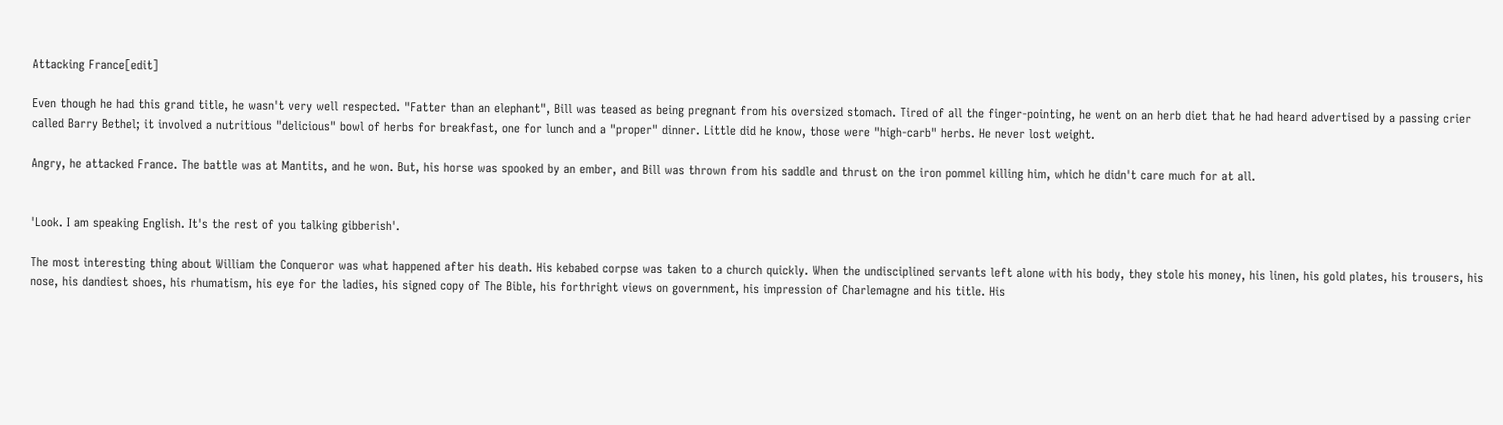Attacking France[edit]

Even though he had this grand title, he wasn't very well respected. "Fatter than an elephant", Bill was teased as being pregnant from his oversized stomach. Tired of all the finger-pointing, he went on an herb diet that he had heard advertised by a passing crier called Barry Bethel; it involved a nutritious "delicious" bowl of herbs for breakfast, one for lunch and a "proper" dinner. Little did he know, those were "high-carb" herbs. He never lost weight.

Angry, he attacked France. The battle was at Mantits, and he won. But, his horse was spooked by an ember, and Bill was thrown from his saddle and thrust on the iron pommel killing him, which he didn't care much for at all.


'Look. I am speaking English. It's the rest of you talking gibberish'.

The most interesting thing about William the Conqueror was what happened after his death. His kebabed corpse was taken to a church quickly. When the undisciplined servants left alone with his body, they stole his money, his linen, his gold plates, his trousers, his nose, his dandiest shoes, his rhumatism, his eye for the ladies, his signed copy of The Bible, his forthright views on government, his impression of Charlemagne and his title. His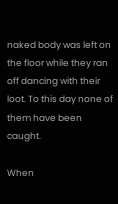naked body was left on the floor while they ran off dancing with their loot. To this day none of them have been caught.

When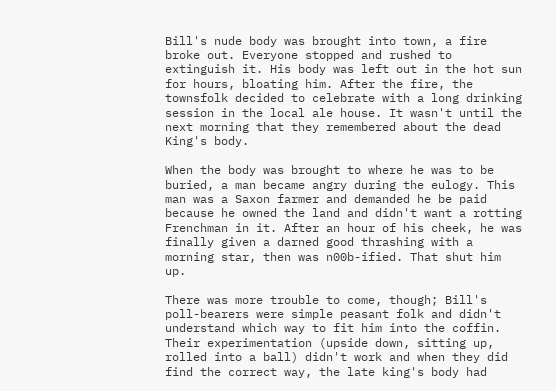Bill's nude body was brought into town, a fire broke out. Everyone stopped and rushed to extinguish it. His body was left out in the hot sun for hours, bloating him. After the fire, the townsfolk decided to celebrate with a long drinking session in the local ale house. It wasn't until the next morning that they remembered about the dead King's body.

When the body was brought to where he was to be buried, a man became angry during the eulogy. This man was a Saxon farmer and demanded he be paid because he owned the land and didn't want a rotting Frenchman in it. After an hour of his cheek, he was finally given a darned good thrashing with a morning star, then was n00b-ified. That shut him up.

There was more trouble to come, though; Bill's poll-bearers were simple peasant folk and didn't understand which way to fit him into the coffin. Their experimentation (upside down, sitting up, rolled into a ball) didn't work and when they did find the correct way, the late king's body had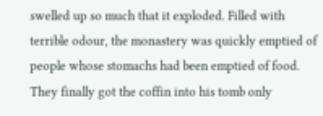swelled up so much that it exploded. Filled with terrible odour, the monastery was quickly emptied of people whose stomachs had been emptied of food. They finally got the coffin into his tomb only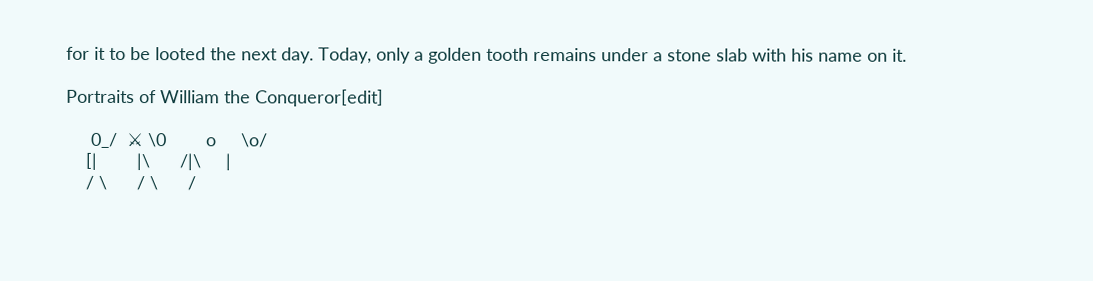for it to be looted the next day. Today, only a golden tooth remains under a stone slab with his name on it.

Portraits of William the Conqueror[edit]

     0_/  ⚔ \0        o     \o/
    [|        |\      /|\     |
    / \      / \      /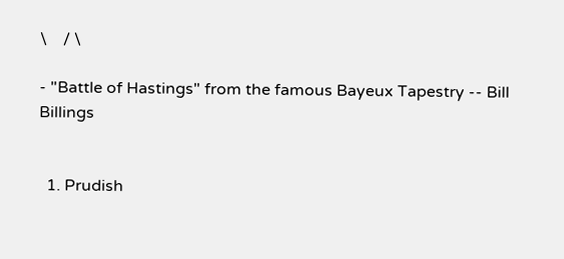\    / \

- "Battle of Hastings" from the famous Bayeux Tapestry -- Bill Billings


  1. Prudish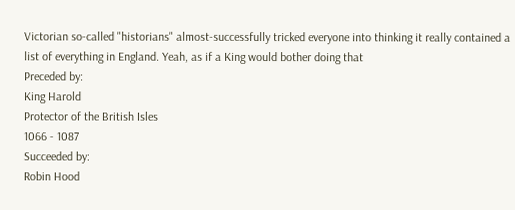Victorian so-called "historians" almost-successfully tricked everyone into thinking it really contained a list of everything in England. Yeah, as if a King would bother doing that
Preceded by:
King Harold
Protector of the British Isles
1066 - 1087
Succeeded by:
Robin Hood